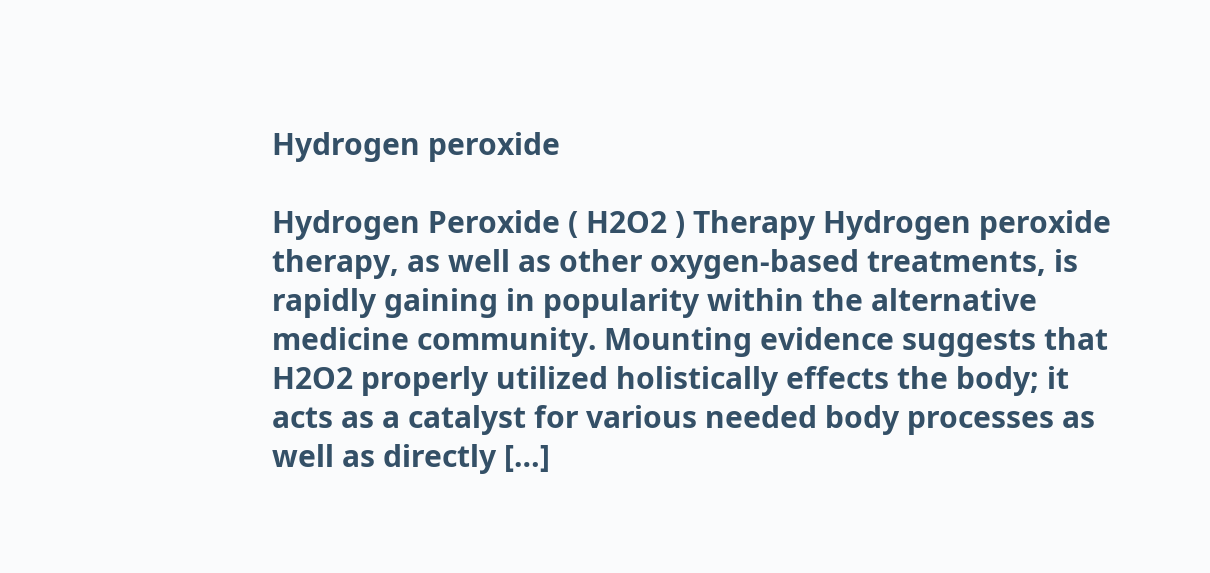Hydrogen peroxide

Hydrogen Peroxide ( H2O2 ) Therapy Hydrogen peroxide therapy, as well as other oxygen-based treatments, is rapidly gaining in popularity within the alternative medicine community. Mounting evidence suggests that H2O2 properly utilized holistically effects the body; it acts as a catalyst for various needed body processes as well as directly […]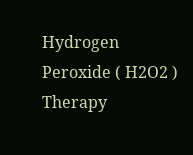Hydrogen Peroxide ( H2O2 ) Therapy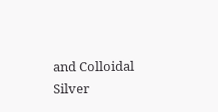and Colloidal Silver